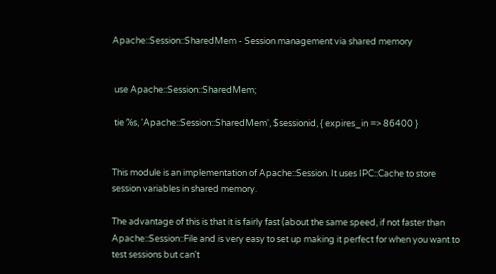Apache::Session::SharedMem - Session management via shared memory


 use Apache::Session::SharedMem;

 tie %s, 'Apache::Session::SharedMem', $sessionid, { expires_in => 86400 }


This module is an implementation of Apache::Session. It uses IPC::Cache to store session variables in shared memory.

The advantage of this is that it is fairly fast (about the same speed, if not faster than Apache::Session::File and is very easy to set up making it perfect for when you want to test sessions but can't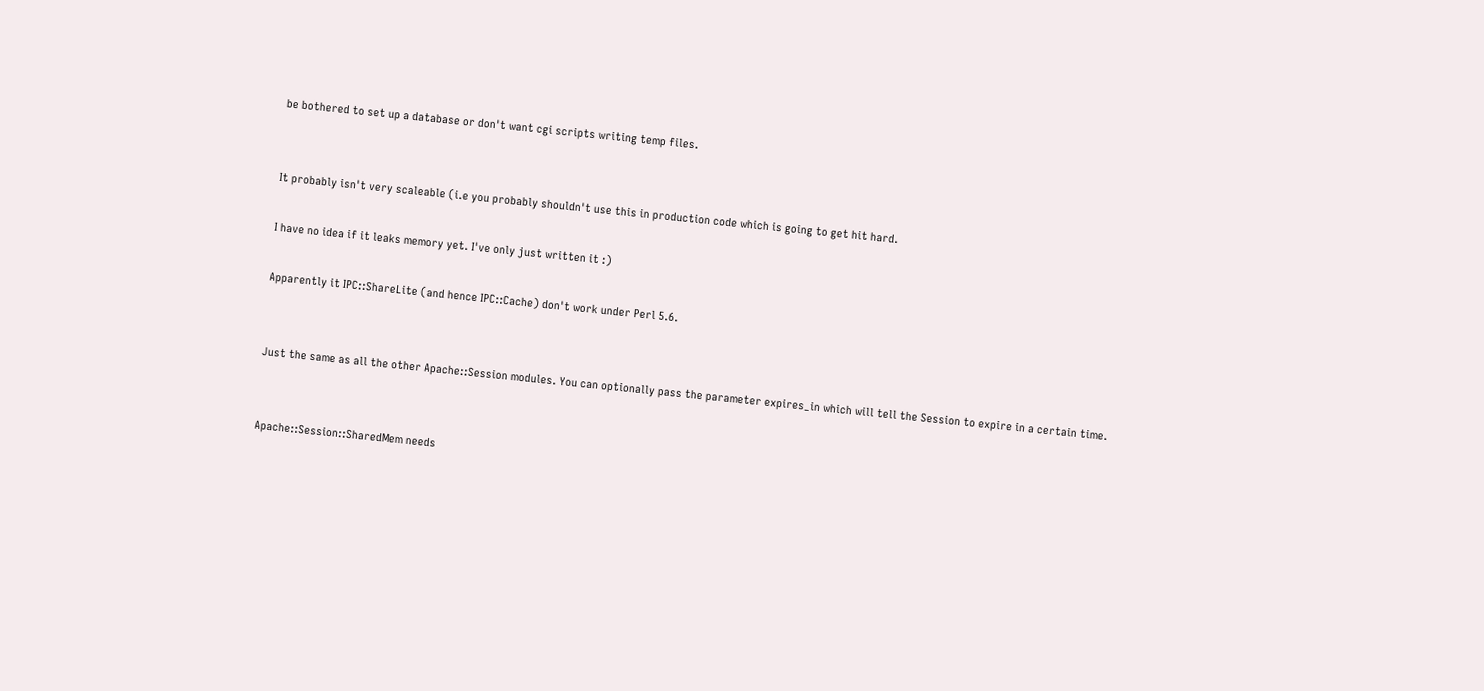be bothered to set up a database or don't want cgi scripts writing temp files.


It probably isn't very scaleable (i.e you probably shouldn't use this in production code which is going to get hit hard.

I have no idea if it leaks memory yet. I've only just written it :)

Apparently it IPC::ShareLite (and hence IPC::Cache) don't work under Perl 5.6.


Just the same as all the other Apache::Session modules. You can optionally pass the parameter expires_in which will tell the Session to expire in a certain time.


Apache::Session::SharedMem needs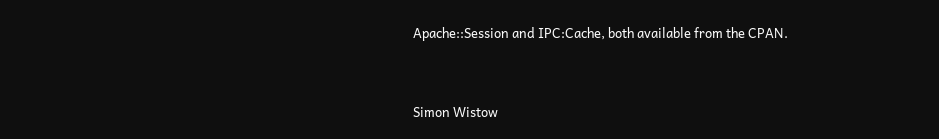Apache::Session and IPC:Cache, both available from the CPAN.


Simon Wistow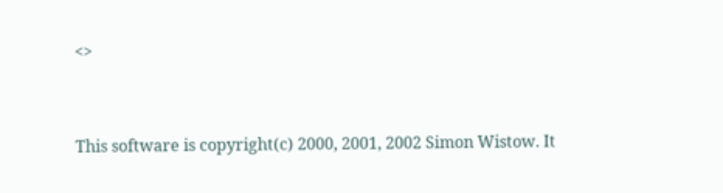<>


This software is copyright(c) 2000, 2001, 2002 Simon Wistow. It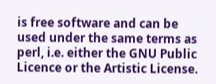is free software and can be used under the same terms as perl, i.e. either the GNU Public Licence or the Artistic License.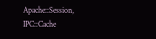Apache::Session, IPC::Cache